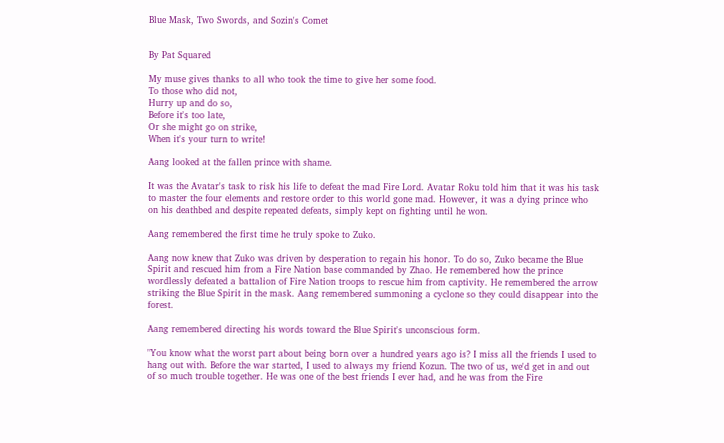Blue Mask, Two Swords, and Sozin's Comet


By Pat Squared

My muse gives thanks to all who took the time to give her some food.
To those who did not,
Hurry up and do so,
Before it's too late,
Or she might go on strike,
When it's your turn to write!

Aang looked at the fallen prince with shame.

It was the Avatar's task to risk his life to defeat the mad Fire Lord. Avatar Roku told him that it was his task to master the four elements and restore order to this world gone mad. However, it was a dying prince who on his deathbed and despite repeated defeats, simply kept on fighting until he won.

Aang remembered the first time he truly spoke to Zuko.

Aang now knew that Zuko was driven by desperation to regain his honor. To do so, Zuko became the Blue Spirit and rescued him from a Fire Nation base commanded by Zhao. He remembered how the prince wordlessly defeated a battalion of Fire Nation troops to rescue him from captivity. He remembered the arrow striking the Blue Spirit in the mask. Aang remembered summoning a cyclone so they could disappear into the forest.

Aang remembered directing his words toward the Blue Spirit's unconscious form.

"You know what the worst part about being born over a hundred years ago is? I miss all the friends I used to hang out with. Before the war started, I used to always my friend Kozun. The two of us, we'd get in and out of so much trouble together. He was one of the best friends I ever had, and he was from the Fire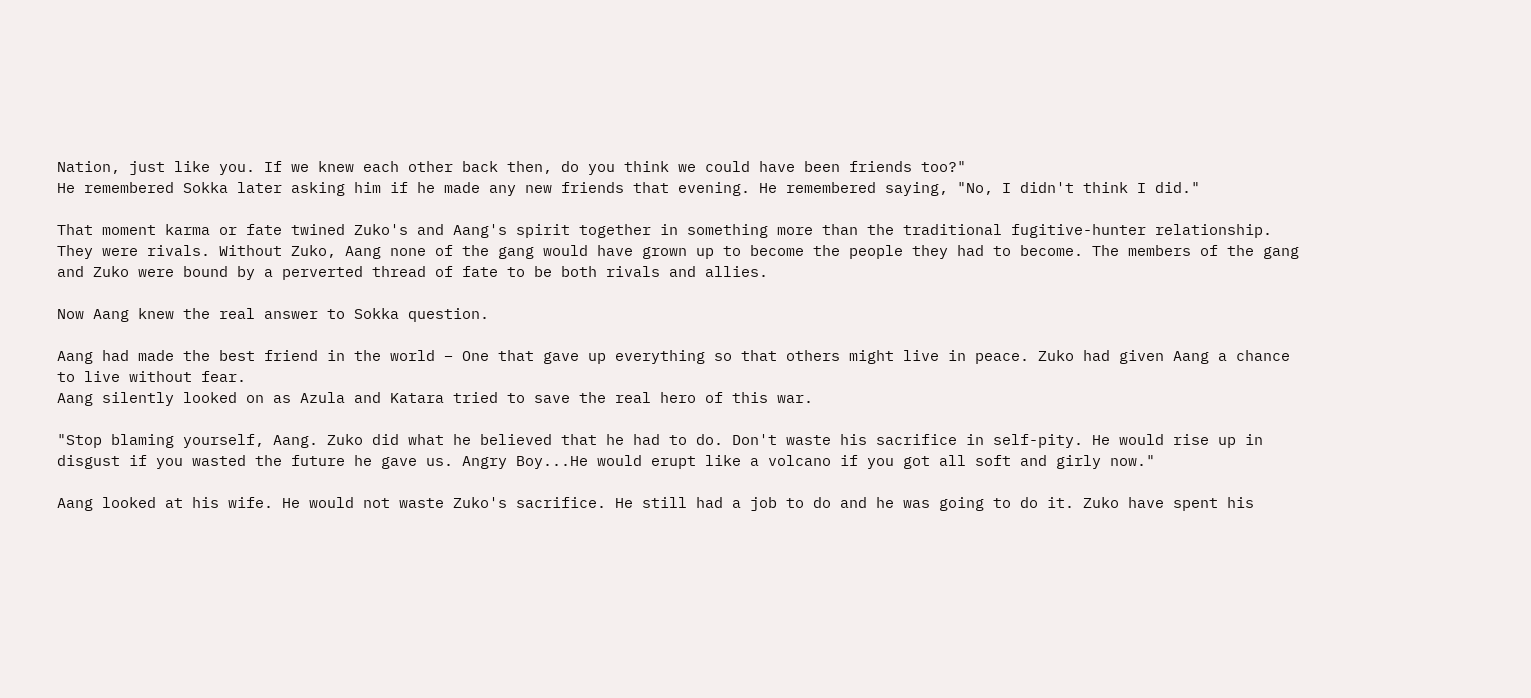Nation, just like you. If we knew each other back then, do you think we could have been friends too?"
He remembered Sokka later asking him if he made any new friends that evening. He remembered saying, "No, I didn't think I did."

That moment karma or fate twined Zuko's and Aang's spirit together in something more than the traditional fugitive-hunter relationship. They were rivals. Without Zuko, Aang none of the gang would have grown up to become the people they had to become. The members of the gang and Zuko were bound by a perverted thread of fate to be both rivals and allies.

Now Aang knew the real answer to Sokka question.

Aang had made the best friend in the world – One that gave up everything so that others might live in peace. Zuko had given Aang a chance to live without fear.
Aang silently looked on as Azula and Katara tried to save the real hero of this war.

"Stop blaming yourself, Aang. Zuko did what he believed that he had to do. Don't waste his sacrifice in self-pity. He would rise up in disgust if you wasted the future he gave us. Angry Boy...He would erupt like a volcano if you got all soft and girly now."

Aang looked at his wife. He would not waste Zuko's sacrifice. He still had a job to do and he was going to do it. Zuko have spent his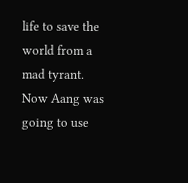life to save the world from a mad tyrant. Now Aang was going to use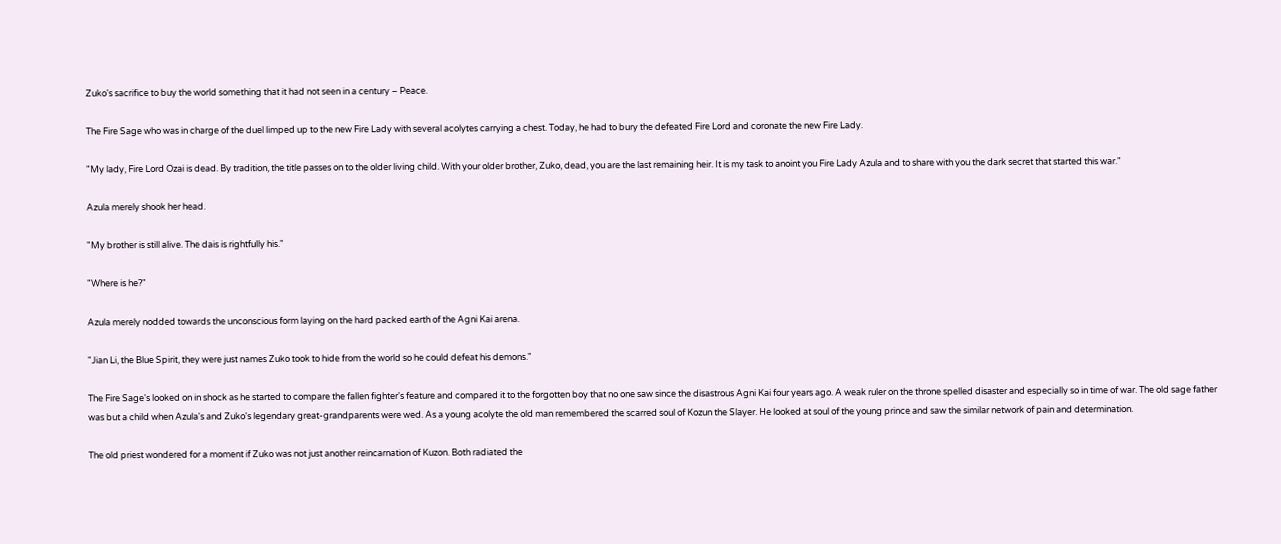Zuko's sacrifice to buy the world something that it had not seen in a century – Peace.

The Fire Sage who was in charge of the duel limped up to the new Fire Lady with several acolytes carrying a chest. Today, he had to bury the defeated Fire Lord and coronate the new Fire Lady.

"My lady, Fire Lord Ozai is dead. By tradition, the title passes on to the older living child. With your older brother, Zuko, dead, you are the last remaining heir. It is my task to anoint you Fire Lady Azula and to share with you the dark secret that started this war."

Azula merely shook her head.

"My brother is still alive. The dais is rightfully his."

"Where is he?"

Azula merely nodded towards the unconscious form laying on the hard packed earth of the Agni Kai arena.

"Jian Li, the Blue Spirit, they were just names Zuko took to hide from the world so he could defeat his demons."

The Fire Sage's looked on in shock as he started to compare the fallen fighter's feature and compared it to the forgotten boy that no one saw since the disastrous Agni Kai four years ago. A weak ruler on the throne spelled disaster and especially so in time of war. The old sage father was but a child when Azula's and Zuko's legendary great-grandparents were wed. As a young acolyte the old man remembered the scarred soul of Kozun the Slayer. He looked at soul of the young prince and saw the similar network of pain and determination.

The old priest wondered for a moment if Zuko was not just another reincarnation of Kuzon. Both radiated the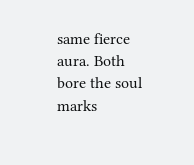same fierce aura. Both bore the soul marks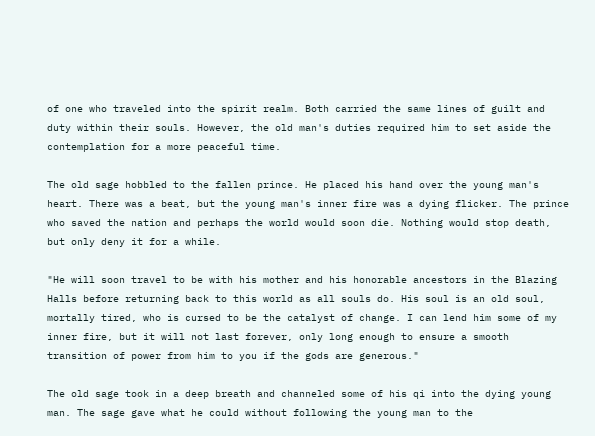of one who traveled into the spirit realm. Both carried the same lines of guilt and duty within their souls. However, the old man's duties required him to set aside the contemplation for a more peaceful time.

The old sage hobbled to the fallen prince. He placed his hand over the young man's heart. There was a beat, but the young man's inner fire was a dying flicker. The prince who saved the nation and perhaps the world would soon die. Nothing would stop death, but only deny it for a while.

"He will soon travel to be with his mother and his honorable ancestors in the Blazing Halls before returning back to this world as all souls do. His soul is an old soul, mortally tired, who is cursed to be the catalyst of change. I can lend him some of my inner fire, but it will not last forever, only long enough to ensure a smooth transition of power from him to you if the gods are generous."

The old sage took in a deep breath and channeled some of his qi into the dying young man. The sage gave what he could without following the young man to the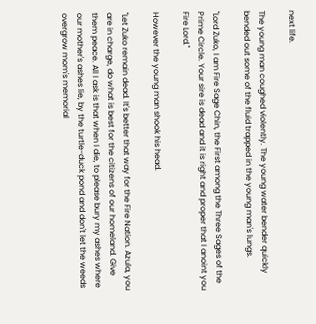next life.

The young man coughed violently. The young water bender quickly bended out some of the fluid trapped in the young man's lungs.

"Lord Zuko, I am Fire Sage Chin, the First among the Three Sages of the Prime Circle. Your sire is dead and it is right and proper that I anoint you Fire Lord."

However the young man shook his head.

"Let Zuko remain dead. It's better that way for the Fire Nation. Azula, you are in charge, do what is best for the citizens of our homeland. Give them peace. All I ask is that when I die, to please bury my ashes where our mother's ashes lie, by the turtle-duck pond and don't let the weeds overgrow mom's memorial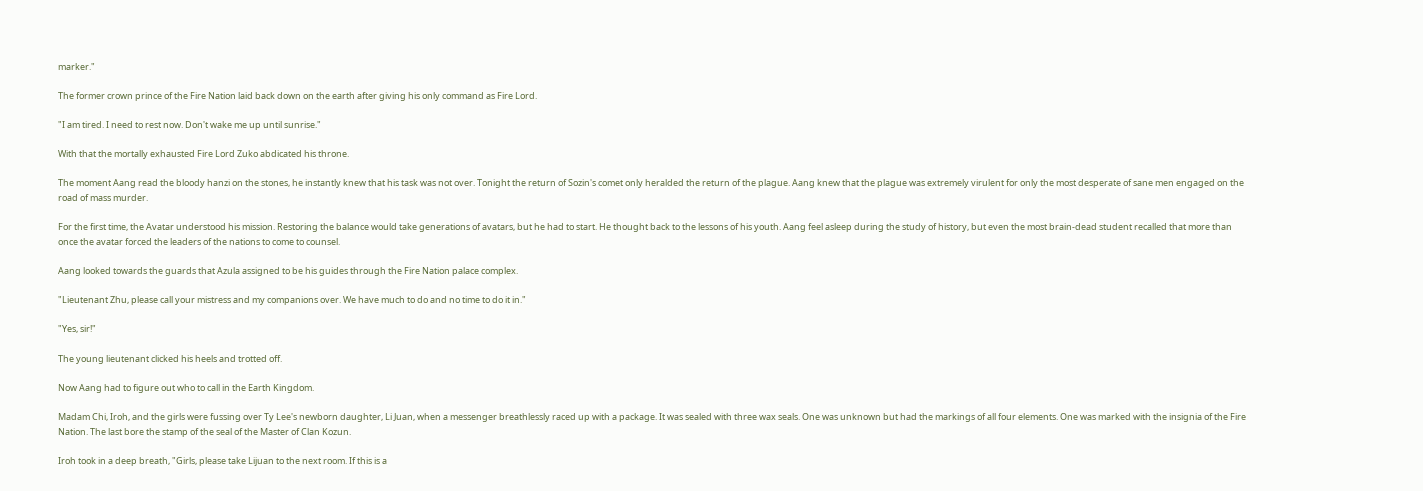marker."

The former crown prince of the Fire Nation laid back down on the earth after giving his only command as Fire Lord.

"I am tired. I need to rest now. Don't wake me up until sunrise."

With that the mortally exhausted Fire Lord Zuko abdicated his throne.

The moment Aang read the bloody hanzi on the stones, he instantly knew that his task was not over. Tonight the return of Sozin's comet only heralded the return of the plague. Aang knew that the plague was extremely virulent for only the most desperate of sane men engaged on the road of mass murder.

For the first time, the Avatar understood his mission. Restoring the balance would take generations of avatars, but he had to start. He thought back to the lessons of his youth. Aang feel asleep during the study of history, but even the most brain-dead student recalled that more than once the avatar forced the leaders of the nations to come to counsel.

Aang looked towards the guards that Azula assigned to be his guides through the Fire Nation palace complex.

"Lieutenant Zhu, please call your mistress and my companions over. We have much to do and no time to do it in."

"Yes, sir!"

The young lieutenant clicked his heels and trotted off.

Now Aang had to figure out who to call in the Earth Kingdom.

Madam Chi, Iroh, and the girls were fussing over Ty Lee's newborn daughter, Li Juan, when a messenger breathlessly raced up with a package. It was sealed with three wax seals. One was unknown but had the markings of all four elements. One was marked with the insignia of the Fire Nation. The last bore the stamp of the seal of the Master of Clan Kozun.

Iroh took in a deep breath, "Girls, please take Lijuan to the next room. If this is a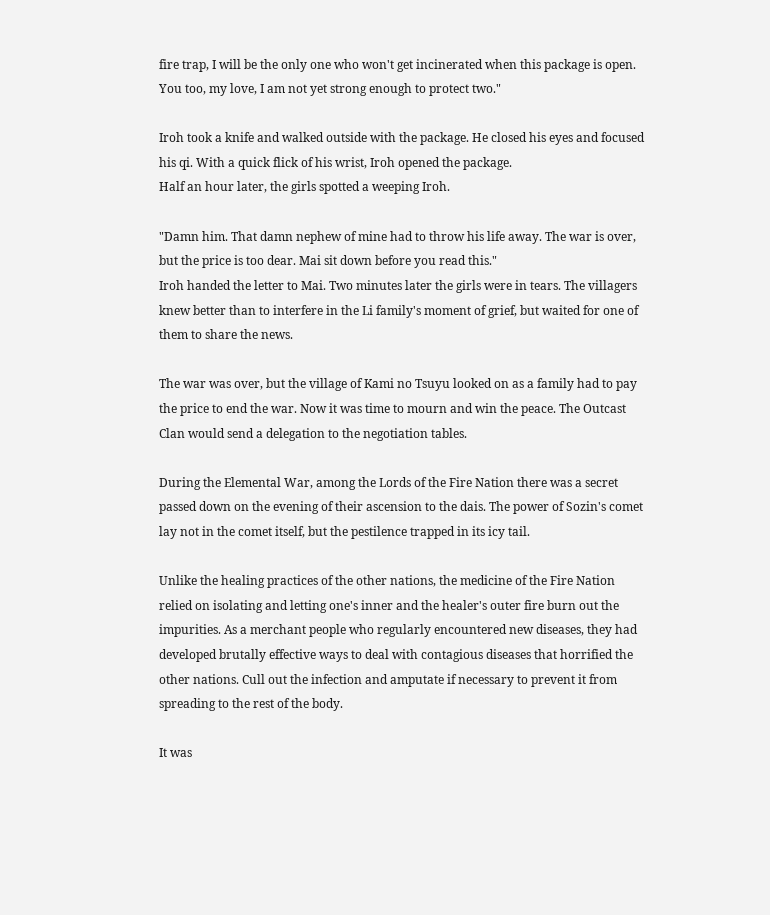fire trap, I will be the only one who won't get incinerated when this package is open. You too, my love, I am not yet strong enough to protect two."

Iroh took a knife and walked outside with the package. He closed his eyes and focused his qi. With a quick flick of his wrist, Iroh opened the package.
Half an hour later, the girls spotted a weeping Iroh.

"Damn him. That damn nephew of mine had to throw his life away. The war is over, but the price is too dear. Mai sit down before you read this."
Iroh handed the letter to Mai. Two minutes later the girls were in tears. The villagers knew better than to interfere in the Li family's moment of grief, but waited for one of them to share the news.

The war was over, but the village of Kami no Tsuyu looked on as a family had to pay the price to end the war. Now it was time to mourn and win the peace. The Outcast Clan would send a delegation to the negotiation tables.

During the Elemental War, among the Lords of the Fire Nation there was a secret passed down on the evening of their ascension to the dais. The power of Sozin's comet lay not in the comet itself, but the pestilence trapped in its icy tail.

Unlike the healing practices of the other nations, the medicine of the Fire Nation relied on isolating and letting one's inner and the healer's outer fire burn out the impurities. As a merchant people who regularly encountered new diseases, they had developed brutally effective ways to deal with contagious diseases that horrified the other nations. Cull out the infection and amputate if necessary to prevent it from spreading to the rest of the body.

It was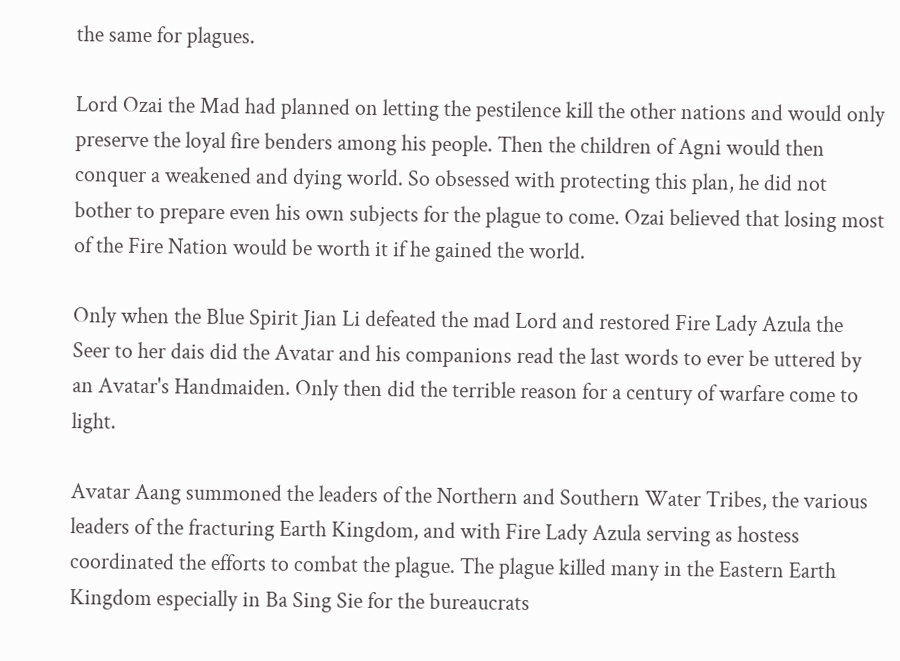the same for plagues.

Lord Ozai the Mad had planned on letting the pestilence kill the other nations and would only preserve the loyal fire benders among his people. Then the children of Agni would then conquer a weakened and dying world. So obsessed with protecting this plan, he did not bother to prepare even his own subjects for the plague to come. Ozai believed that losing most of the Fire Nation would be worth it if he gained the world.

Only when the Blue Spirit Jian Li defeated the mad Lord and restored Fire Lady Azula the Seer to her dais did the Avatar and his companions read the last words to ever be uttered by an Avatar's Handmaiden. Only then did the terrible reason for a century of warfare come to light.

Avatar Aang summoned the leaders of the Northern and Southern Water Tribes, the various leaders of the fracturing Earth Kingdom, and with Fire Lady Azula serving as hostess coordinated the efforts to combat the plague. The plague killed many in the Eastern Earth Kingdom especially in Ba Sing Sie for the bureaucrats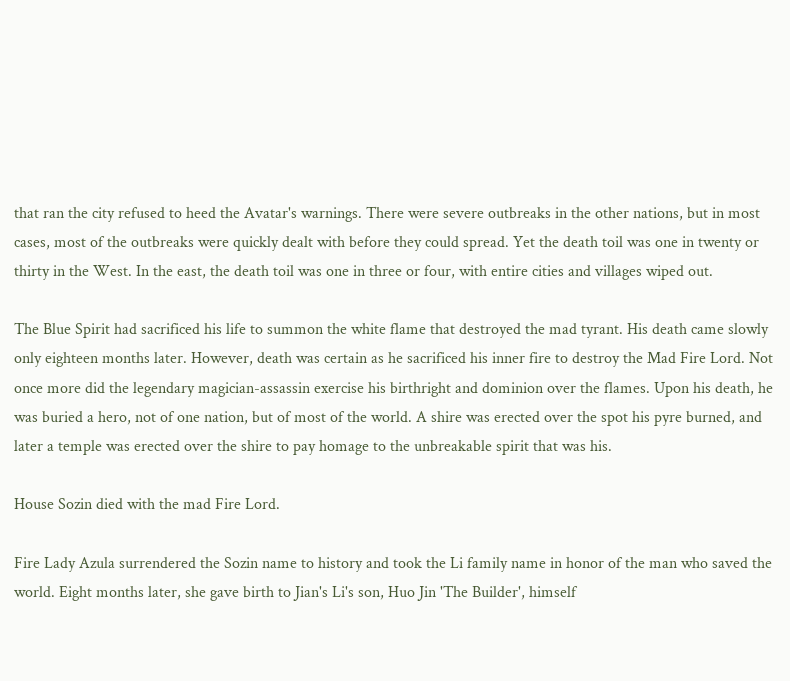that ran the city refused to heed the Avatar's warnings. There were severe outbreaks in the other nations, but in most cases, most of the outbreaks were quickly dealt with before they could spread. Yet the death toil was one in twenty or thirty in the West. In the east, the death toil was one in three or four, with entire cities and villages wiped out.

The Blue Spirit had sacrificed his life to summon the white flame that destroyed the mad tyrant. His death came slowly only eighteen months later. However, death was certain as he sacrificed his inner fire to destroy the Mad Fire Lord. Not once more did the legendary magician-assassin exercise his birthright and dominion over the flames. Upon his death, he was buried a hero, not of one nation, but of most of the world. A shire was erected over the spot his pyre burned, and later a temple was erected over the shire to pay homage to the unbreakable spirit that was his.

House Sozin died with the mad Fire Lord.

Fire Lady Azula surrendered the Sozin name to history and took the Li family name in honor of the man who saved the world. Eight months later, she gave birth to Jian's Li's son, Huo Jin 'The Builder', himself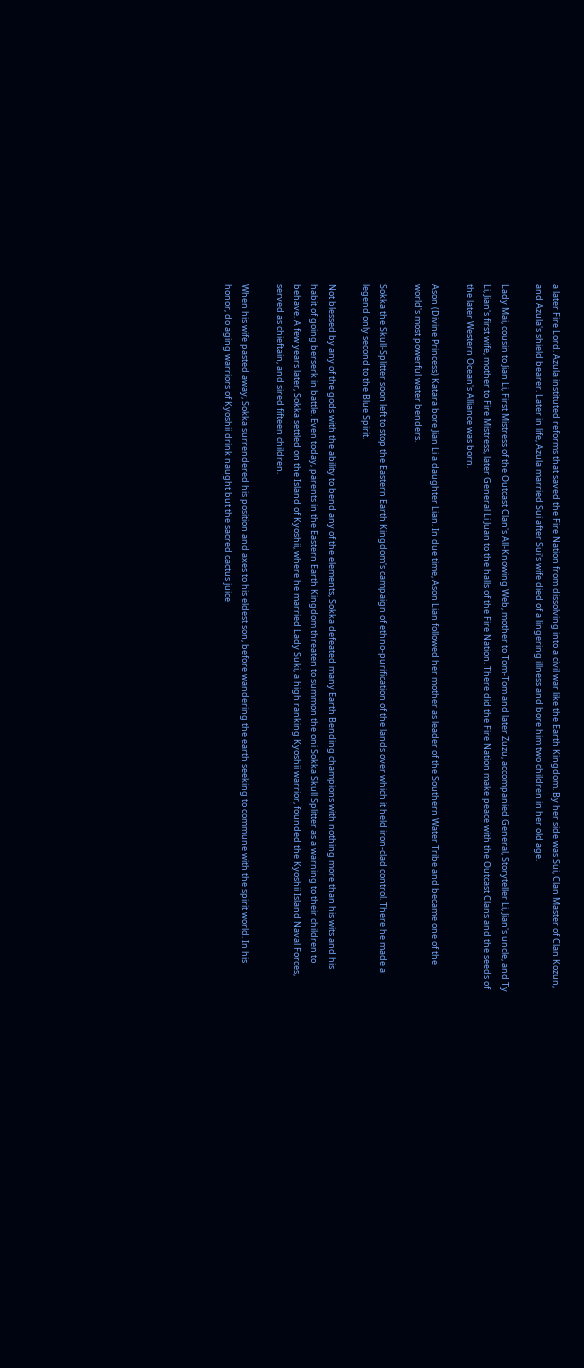a later Fire Lord. Azula instituted reforms that saved the Fire Nation from dissolving into a civil war like the Earth Kingdom. By her side was Sui, Clan Master of Clan Kozun, and Azula's shield bearer. Later in life, Azula married Sui after Sui's wife died of a lingering illness and bore him two children in her old age.

Lady Mai, cousin to Jian Li, First Mistress of the Outcast Clan's All-Knowing Web, mother to Tom-Tom and later Zuzu, accompanied General, Storyteller Li, Jian's uncle, and Ty Li, Jian's first wife, mother to Fire Mistress, later General Li Juan to the halls of the Fire Nation. There did the Fire Nation make peace with the Outcast Clans and the seeds of the later Western Ocean's Alliance was born.

Ason (Divine Princess) Katara bore Jian Li a daughter Lian. In due time, Ason Lian followed her mother as leader of the Southern Water Tribe and became one of the world's most powerful water benders.

Sokka the Skull-Splitter soon left to stop the Eastern Earth Kingdom's campaign of ethno-purification of the lands over which it held iron-clad control. There he made a legend only second to the Blue Spirit.

Not blessed by any of the gods with the ability to bend any of the elements, Sokka defeated many Earth Bending champions with nothing more than his wits and his habit of going berserk in battle. Even today, parents in the Eastern Earth Kingdom threaten to summon the oni Sokka Skull Splitter as a warning to their children to behave. A few years later, Sokka settled on the Island of Kyoshii, where he married Lady Suki, a high ranking Kyoshii warrior, founded the Kyoshii Island Naval Forces, served as chieftain, and sired fifteen children.

When his wife pasted away, Sokka surrendered his position and axes to his eldest son, before wandering the earth seeking to commune with the spirit world. In his honor, do aging warriors of Kyoshii drink naught but the sacred cactus juice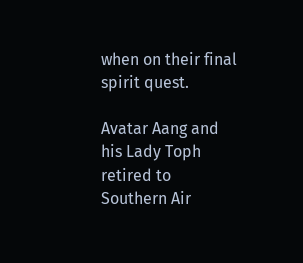when on their final spirit quest.

Avatar Aang and his Lady Toph retired to Southern Air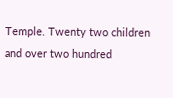Temple. Twenty two children and over two hundred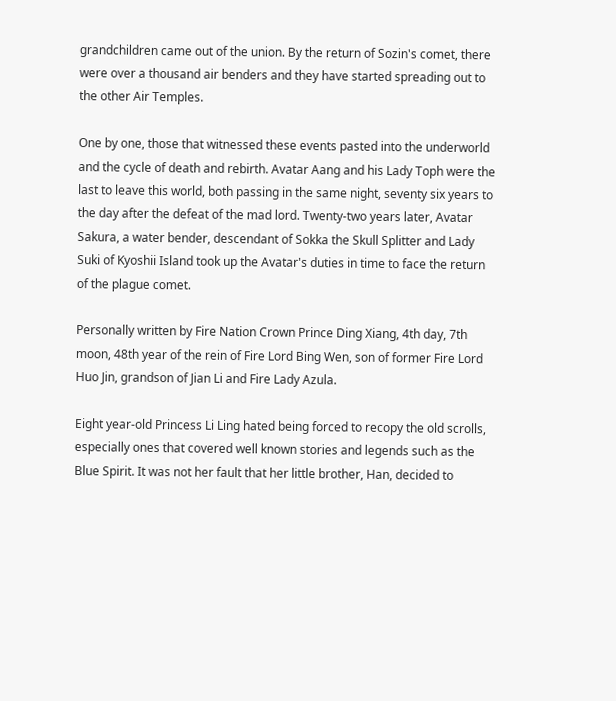grandchildren came out of the union. By the return of Sozin's comet, there were over a thousand air benders and they have started spreading out to the other Air Temples.

One by one, those that witnessed these events pasted into the underworld and the cycle of death and rebirth. Avatar Aang and his Lady Toph were the last to leave this world, both passing in the same night, seventy six years to the day after the defeat of the mad lord. Twenty-two years later, Avatar Sakura, a water bender, descendant of Sokka the Skull Splitter and Lady Suki of Kyoshii Island took up the Avatar's duties in time to face the return of the plague comet.

Personally written by Fire Nation Crown Prince Ding Xiang, 4th day, 7th moon, 48th year of the rein of Fire Lord Bing Wen, son of former Fire Lord Huo Jin, grandson of Jian Li and Fire Lady Azula.

Eight year-old Princess Li Ling hated being forced to recopy the old scrolls, especially ones that covered well known stories and legends such as the Blue Spirit. It was not her fault that her little brother, Han, decided to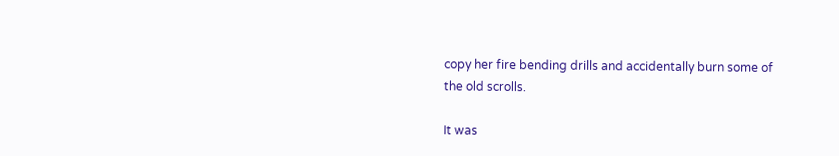copy her fire bending drills and accidentally burn some of the old scrolls.

It was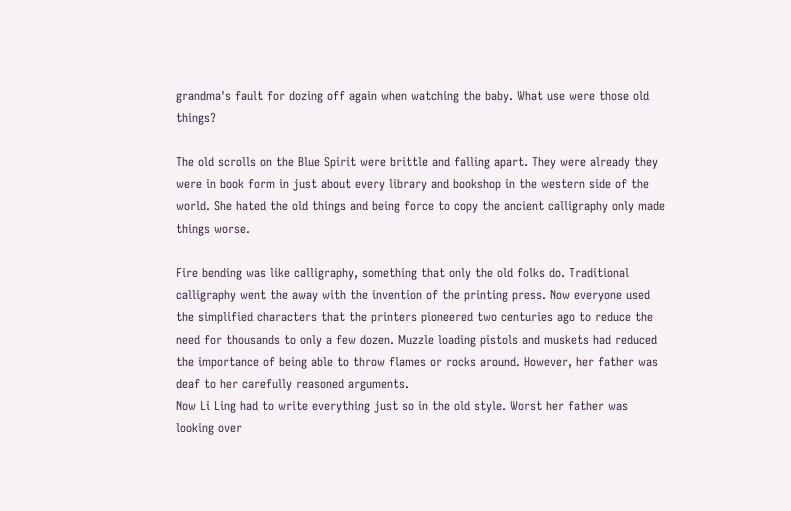grandma's fault for dozing off again when watching the baby. What use were those old things?

The old scrolls on the Blue Spirit were brittle and falling apart. They were already they were in book form in just about every library and bookshop in the western side of the world. She hated the old things and being force to copy the ancient calligraphy only made things worse.

Fire bending was like calligraphy, something that only the old folks do. Traditional calligraphy went the away with the invention of the printing press. Now everyone used the simplified characters that the printers pioneered two centuries ago to reduce the need for thousands to only a few dozen. Muzzle loading pistols and muskets had reduced the importance of being able to throw flames or rocks around. However, her father was deaf to her carefully reasoned arguments.
Now Li Ling had to write everything just so in the old style. Worst her father was looking over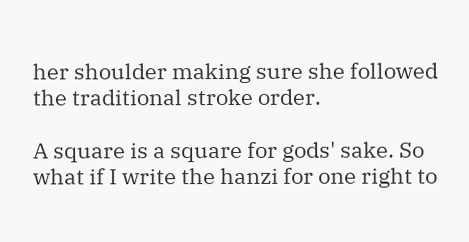her shoulder making sure she followed the traditional stroke order.

A square is a square for gods' sake. So what if I write the hanzi for one right to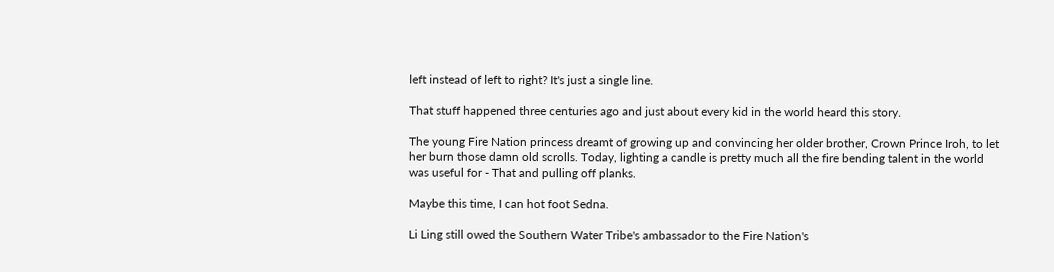left instead of left to right? It's just a single line.

That stuff happened three centuries ago and just about every kid in the world heard this story.

The young Fire Nation princess dreamt of growing up and convincing her older brother, Crown Prince Iroh, to let her burn those damn old scrolls. Today, lighting a candle is pretty much all the fire bending talent in the world was useful for - That and pulling off planks.

Maybe this time, I can hot foot Sedna.

Li Ling still owed the Southern Water Tribe's ambassador to the Fire Nation's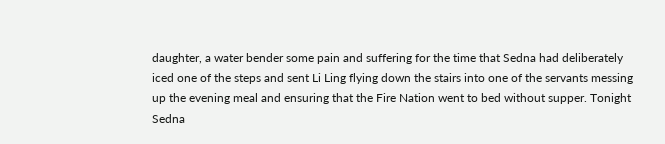daughter, a water bender some pain and suffering for the time that Sedna had deliberately iced one of the steps and sent Li Ling flying down the stairs into one of the servants messing up the evening meal and ensuring that the Fire Nation went to bed without supper. Tonight Sedna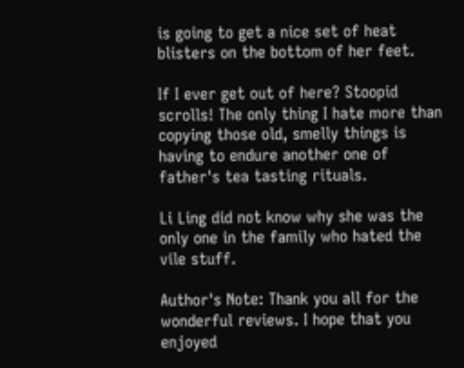is going to get a nice set of heat blisters on the bottom of her feet.

If I ever get out of here? Stoopid scrolls! The only thing I hate more than copying those old, smelly things is having to endure another one of father's tea tasting rituals.

Li Ling did not know why she was the only one in the family who hated the vile stuff.

Author's Note: Thank you all for the wonderful reviews. I hope that you enjoyed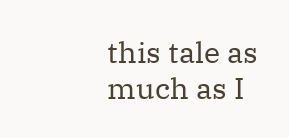this tale as much as I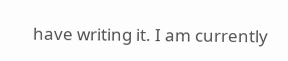have writing it. I am currently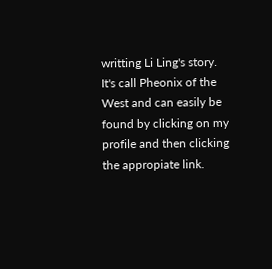writting Li Ling's story. It's call Pheonix of the West and can easily be found by clicking on my profile and then clicking the appropiate link.